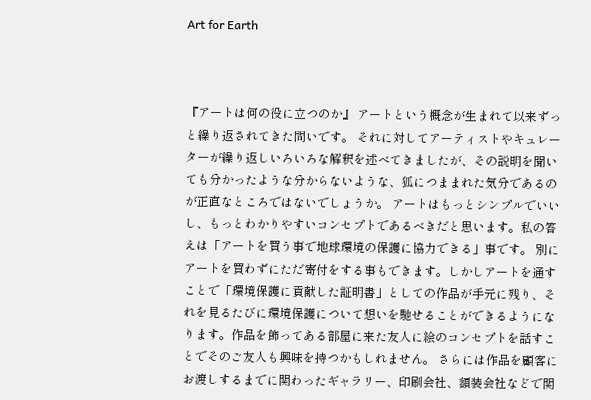Art for Earth



『アートは何の役に立つのか』 アートという概念が生まれて以来ずっと繰り返されてきた問いです。 それに対してアーティストやキュレーターが繰り返しいろいろな解釈を述べてきましたが、その説明を聞いても分かったような分からないような、狐につままれた気分であるのが正直なところではないでしょうか。 アートはもっとシンプルでいいし、もっとわかりやすいコンセプトであるべきだと思います。私の答えは「アートを買う事で地球環境の保護に協力できる」事です。 別にアートを買わずにただ寄付をする事もできます。しかしアートを通すことで「環境保護に貢献した証明書」としての作品が手元に残り、それを見るたびに環境保護について想いを馳せることができるようになります。作品を飾ってある部屋に来た友人に絵のコンセプトを話すことでそのご友人も興味を持つかもしれません。 さらには作品を顧客にお渡しするまでに関わったギャラリー、印刷会社、額装会社などで関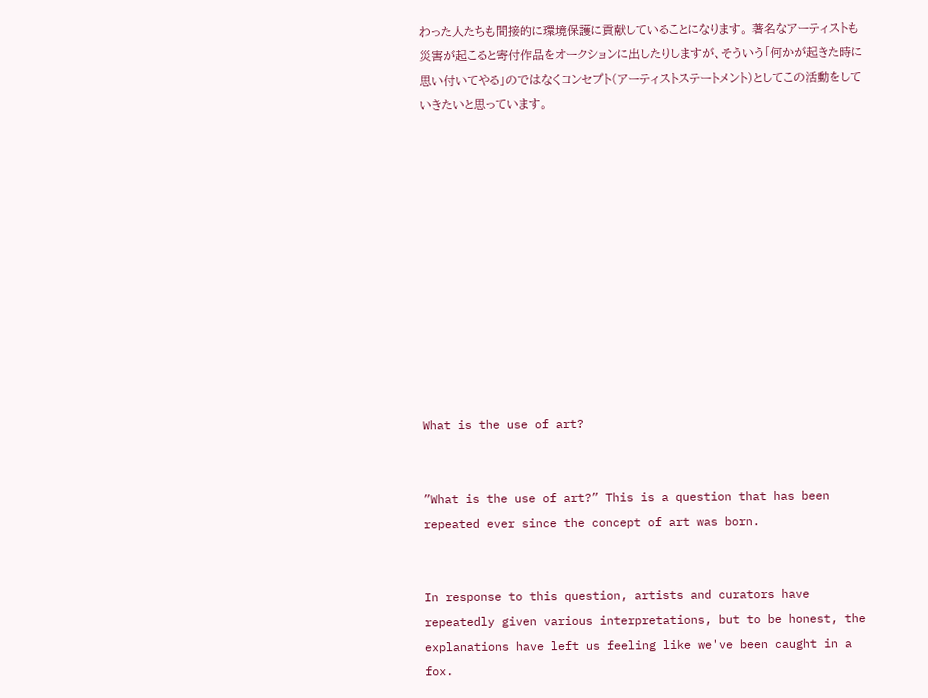わった人たちも間接的に環境保護に貢献していることになります。 著名なアーティストも災害が起こると寄付作品をオークションに出したりしますが、そういう「何かが起きた時に思い付いてやる」のではなくコンセプト(アーティストステートメント)としてこの活動をしていきたいと思っています。












What is the use of art?


”What is the use of art?” This is a question that has been repeated ever since the concept of art was born.


In response to this question, artists and curators have repeatedly given various interpretations, but to be honest, the explanations have left us feeling like we've been caught in a fox.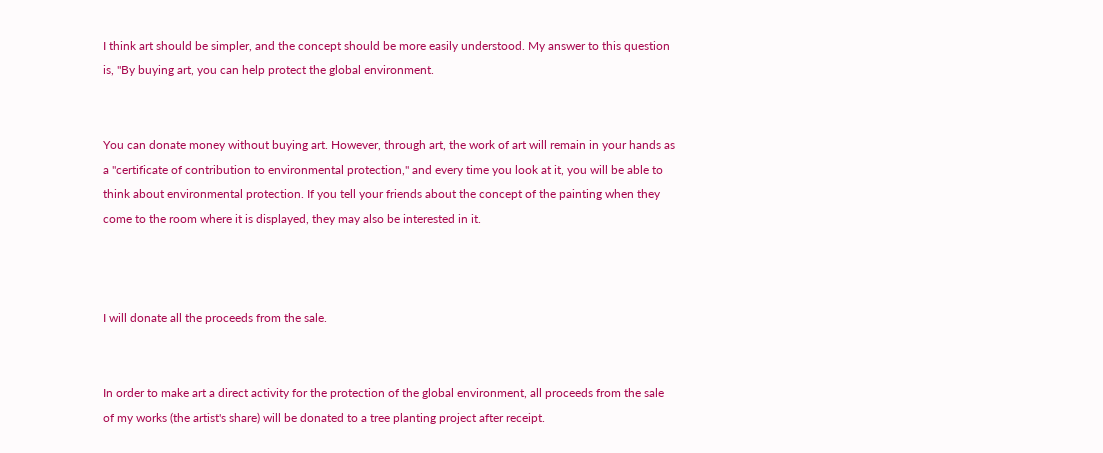I think art should be simpler, and the concept should be more easily understood. My answer to this question is, "By buying art, you can help protect the global environment.


You can donate money without buying art. However, through art, the work of art will remain in your hands as a "certificate of contribution to environmental protection," and every time you look at it, you will be able to think about environmental protection. If you tell your friends about the concept of the painting when they come to the room where it is displayed, they may also be interested in it.



I will donate all the proceeds from the sale.


In order to make art a direct activity for the protection of the global environment, all proceeds from the sale of my works (the artist's share) will be donated to a tree planting project after receipt.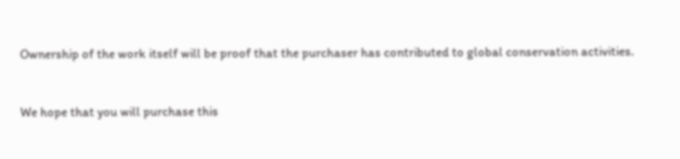Ownership of the work itself will be proof that the purchaser has contributed to global conservation activities.


We hope that you will purchase this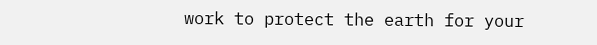work to protect the earth for your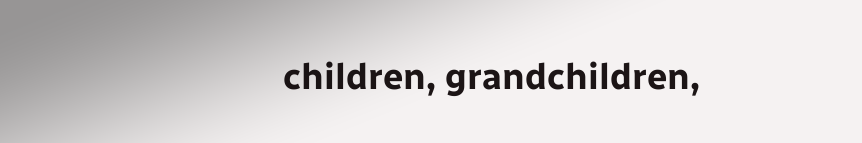children, grandchildren,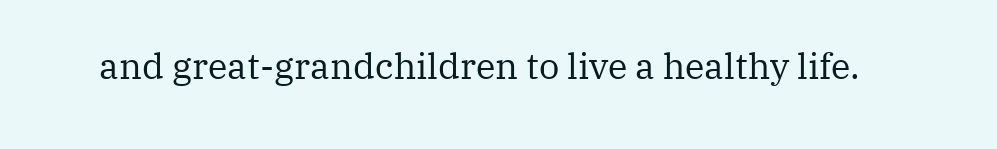and great-grandchildren to live a healthy life.